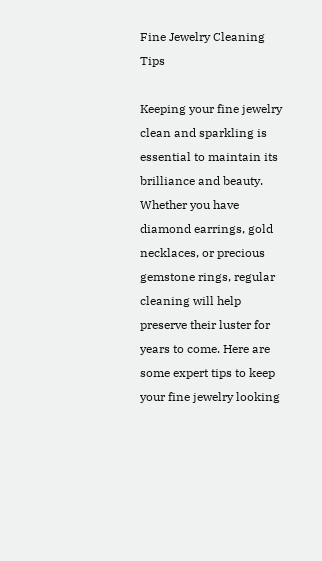Fine Jewelry Cleaning Tips

Keeping your fine jewelry clean and sparkling is essential to maintain its brilliance and beauty. Whether you have diamond earrings, gold necklaces, or precious gemstone rings, regular cleaning will help preserve their luster for years to come. Here are some expert tips to keep your fine jewelry looking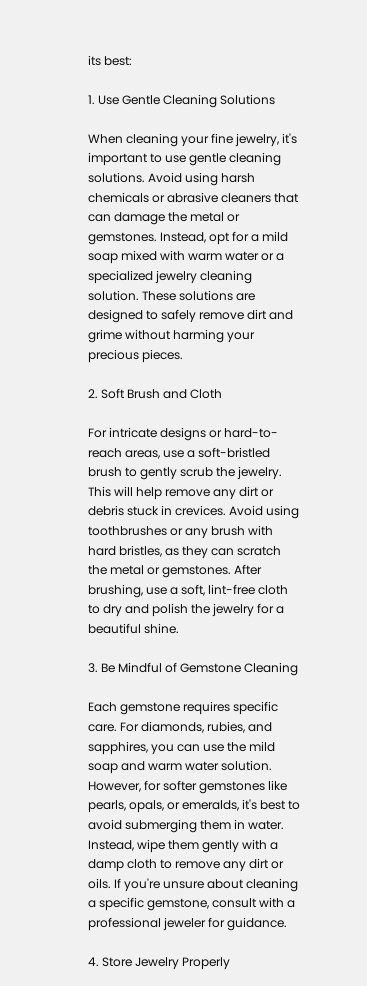its best:

1. Use Gentle Cleaning Solutions

When cleaning your fine jewelry, it's important to use gentle cleaning solutions. Avoid using harsh chemicals or abrasive cleaners that can damage the metal or gemstones. Instead, opt for a mild soap mixed with warm water or a specialized jewelry cleaning solution. These solutions are designed to safely remove dirt and grime without harming your precious pieces.

2. Soft Brush and Cloth

For intricate designs or hard-to-reach areas, use a soft-bristled brush to gently scrub the jewelry. This will help remove any dirt or debris stuck in crevices. Avoid using toothbrushes or any brush with hard bristles, as they can scratch the metal or gemstones. After brushing, use a soft, lint-free cloth to dry and polish the jewelry for a beautiful shine.

3. Be Mindful of Gemstone Cleaning

Each gemstone requires specific care. For diamonds, rubies, and sapphires, you can use the mild soap and warm water solution. However, for softer gemstones like pearls, opals, or emeralds, it's best to avoid submerging them in water. Instead, wipe them gently with a damp cloth to remove any dirt or oils. If you're unsure about cleaning a specific gemstone, consult with a professional jeweler for guidance.

4. Store Jewelry Properly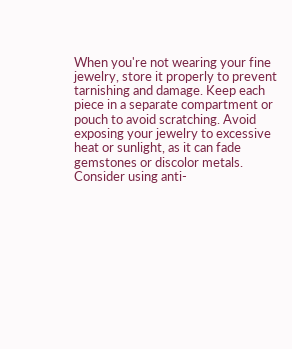When you're not wearing your fine jewelry, store it properly to prevent tarnishing and damage. Keep each piece in a separate compartment or pouch to avoid scratching. Avoid exposing your jewelry to excessive heat or sunlight, as it can fade gemstones or discolor metals. Consider using anti-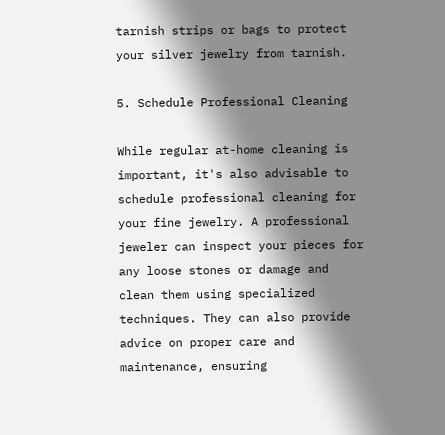tarnish strips or bags to protect your silver jewelry from tarnish.

5. Schedule Professional Cleaning

While regular at-home cleaning is important, it's also advisable to schedule professional cleaning for your fine jewelry. A professional jeweler can inspect your pieces for any loose stones or damage and clean them using specialized techniques. They can also provide advice on proper care and maintenance, ensuring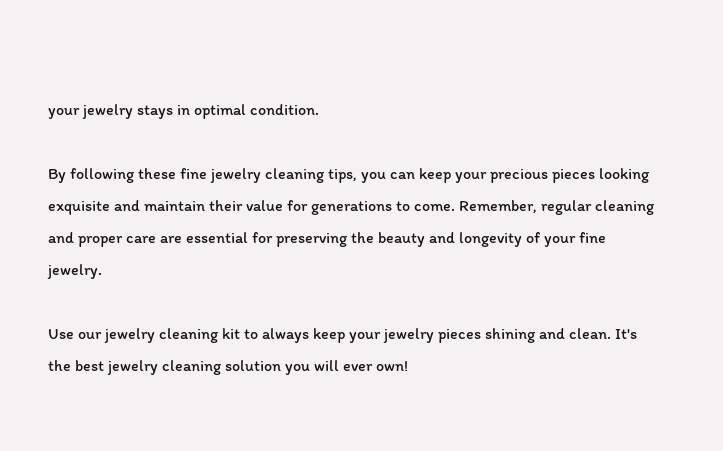your jewelry stays in optimal condition.

By following these fine jewelry cleaning tips, you can keep your precious pieces looking exquisite and maintain their value for generations to come. Remember, regular cleaning and proper care are essential for preserving the beauty and longevity of your fine jewelry.

Use our jewelry cleaning kit to always keep your jewelry pieces shining and clean. It's the best jewelry cleaning solution you will ever own!